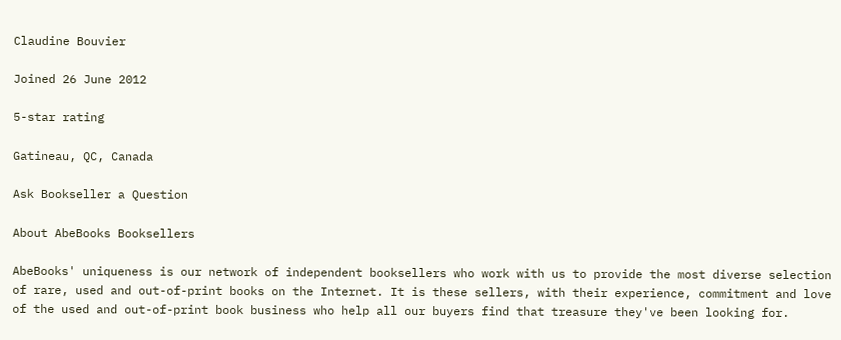Claudine Bouvier

Joined 26 June 2012

5-star rating

Gatineau, QC, Canada

Ask Bookseller a Question

About AbeBooks Booksellers

AbeBooks' uniqueness is our network of independent booksellers who work with us to provide the most diverse selection of rare, used and out-of-print books on the Internet. It is these sellers, with their experience, commitment and love of the used and out-of-print book business who help all our buyers find that treasure they've been looking for.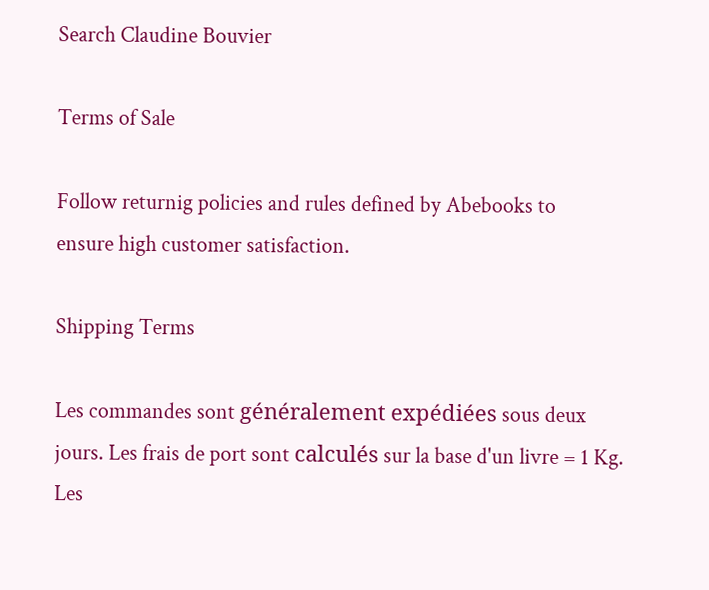Search Claudine Bouvier

Terms of Sale

Follow returnig policies and rules defined by Abebooks to
ensure high customer satisfaction.

Shipping Terms

Les commandes sont généralement expédiées sous deux jours. Les frais de port sont calculés sur la base d'un livre = 1 Kg. Les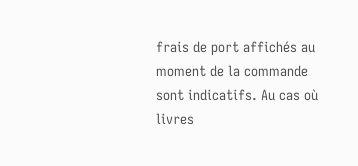frais de port affichés au moment de la commande sont indicatifs. Au cas où livres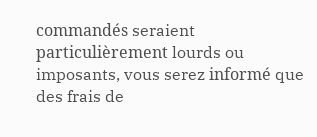commandés seraient particulièrement lourds ou imposants, vous serez informé que des frais de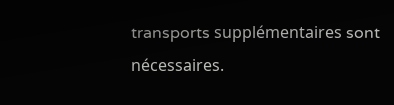transports supplémentaires sont nécessaires.